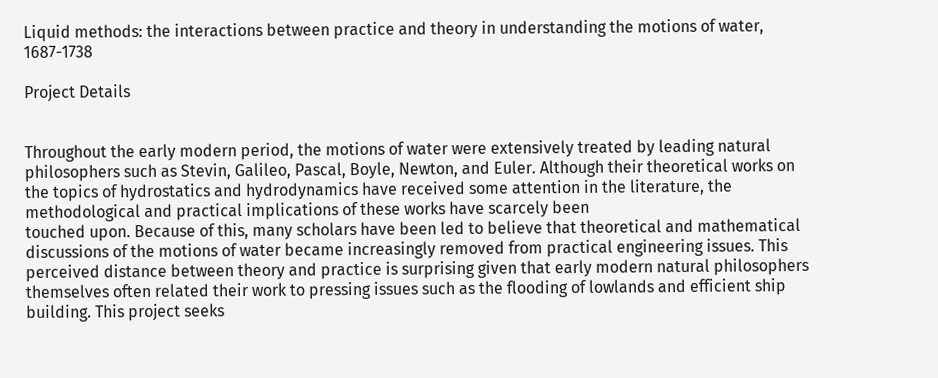Liquid methods: the interactions between practice and theory in understanding the motions of water, 1687-1738

Project Details


Throughout the early modern period, the motions of water were extensively treated by leading natural philosophers such as Stevin, Galileo, Pascal, Boyle, Newton, and Euler. Although their theoretical works on the topics of hydrostatics and hydrodynamics have received some attention in the literature, the methodological and practical implications of these works have scarcely been
touched upon. Because of this, many scholars have been led to believe that theoretical and mathematical discussions of the motions of water became increasingly removed from practical engineering issues. This perceived distance between theory and practice is surprising given that early modern natural philosophers themselves often related their work to pressing issues such as the flooding of lowlands and efficient ship building. This project seeks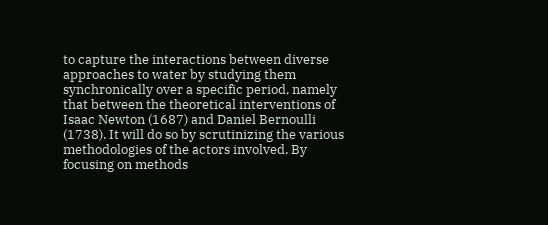to capture the interactions between diverse approaches to water by studying them synchronically over a specific period, namely that between the theoretical interventions of Isaac Newton (1687) and Daniel Bernoulli (1738). It will do so by scrutinizing the various methodologies of the actors involved. By focusing on methods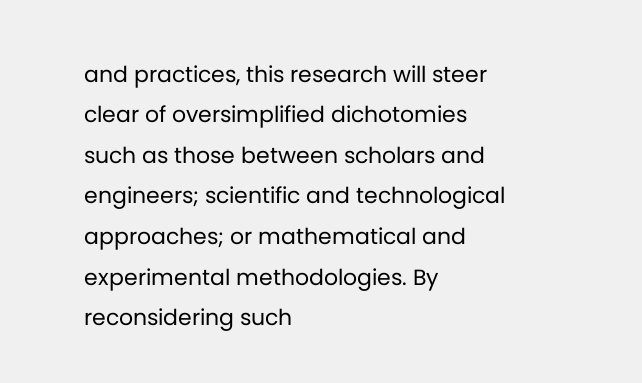and practices, this research will steer clear of oversimplified dichotomies such as those between scholars and engineers; scientific and technological approaches; or mathematical and experimental methodologies. By reconsidering such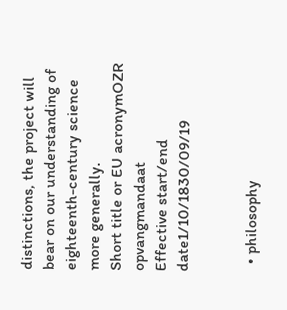distinctions, the project will bear on our understanding of eighteenth-century science more generally.
Short title or EU acronymOZR opvangmandaat
Effective start/end date1/10/1830/09/19


  • philosophy